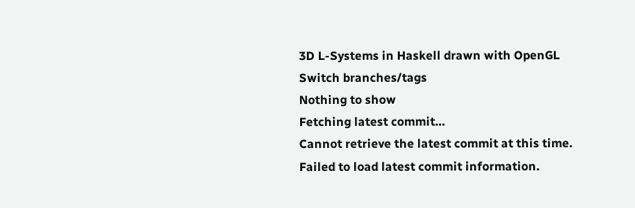3D L-Systems in Haskell drawn with OpenGL
Switch branches/tags
Nothing to show
Fetching latest commit…
Cannot retrieve the latest commit at this time.
Failed to load latest commit information.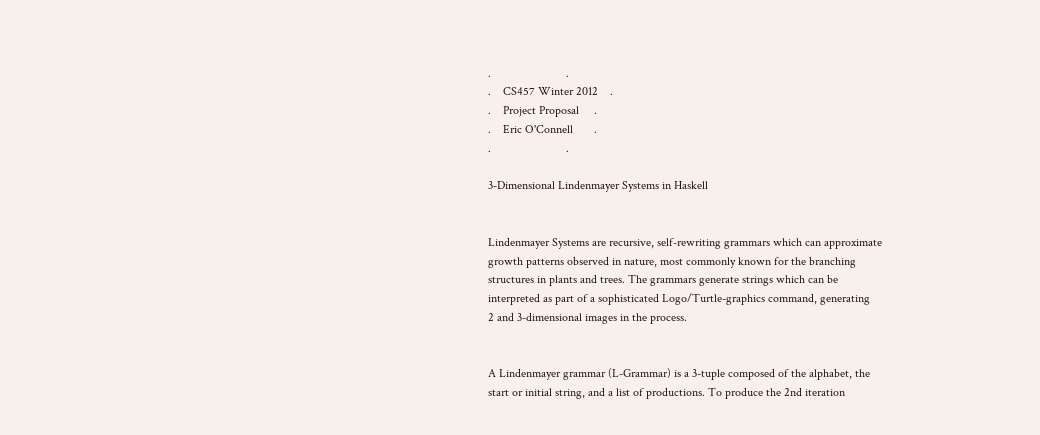.                         .
.    CS457 Winter 2012    .
.    Project Proposal     .
.    Eric O'Connell       .
.                         .

3-Dimensional Lindenmayer Systems in Haskell


Lindenmayer Systems are recursive, self-rewriting grammars which can approximate
growth patterns observed in nature, most commonly known for the branching
structures in plants and trees. The grammars generate strings which can be
interpreted as part of a sophisticated Logo/Turtle-graphics command, generating
2 and 3-dimensional images in the process.


A Lindenmayer grammar (L-Grammar) is a 3-tuple composed of the alphabet, the
start or initial string, and a list of productions. To produce the 2nd iteration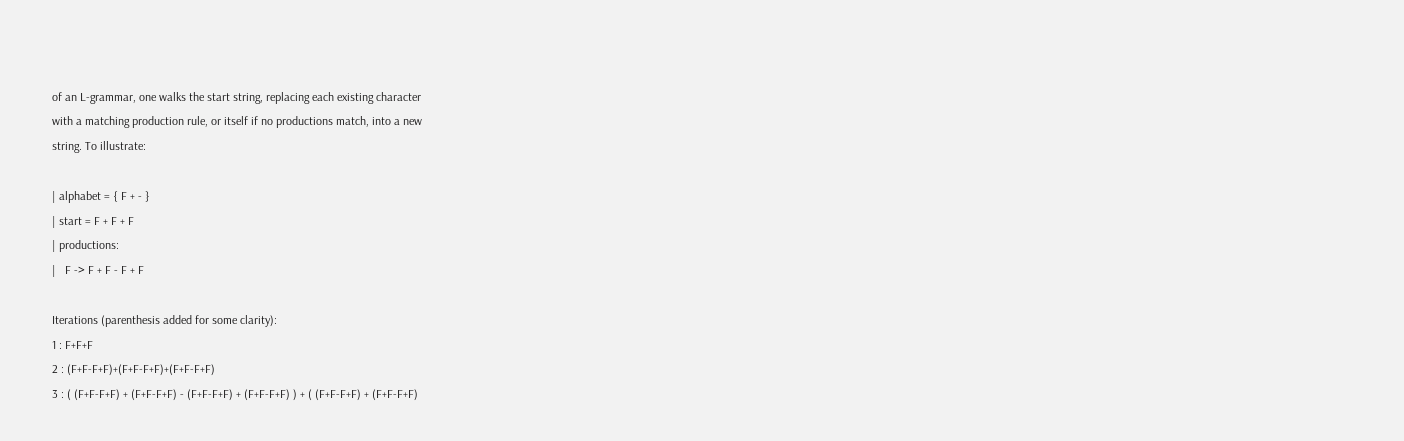of an L-grammar, one walks the start string, replacing each existing character
with a matching production rule, or itself if no productions match, into a new
string. To illustrate:

| alphabet = { F + - }
| start = F + F + F
| productions:
|   F -> F + F - F + F

Iterations (parenthesis added for some clarity):
1 : F+F+F
2 : (F+F-F+F)+(F+F-F+F)+(F+F-F+F)
3 : ( (F+F-F+F) + (F+F-F+F) - (F+F-F+F) + (F+F-F+F) ) + ( (F+F-F+F) + (F+F-F+F)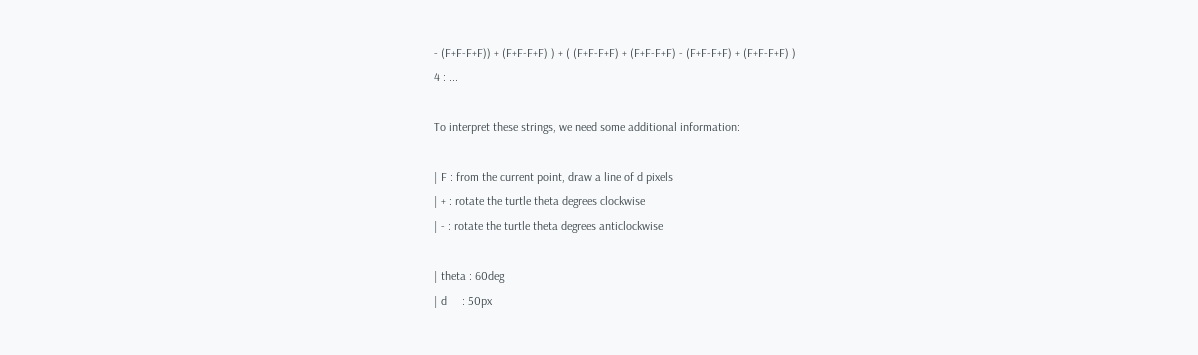- (F+F-F+F)) + (F+F-F+F) ) + ( (F+F-F+F) + (F+F-F+F) - (F+F-F+F) + (F+F-F+F) )
4 : ...

To interpret these strings, we need some additional information:

| F : from the current point, draw a line of d pixels
| + : rotate the turtle theta degrees clockwise
| - : rotate the turtle theta degrees anticlockwise

| theta : 60deg
| d     : 50px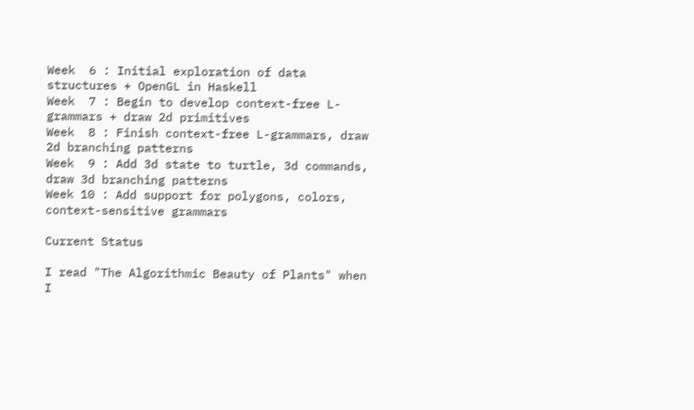Week  6 : Initial exploration of data structures + OpenGL in Haskell
Week  7 : Begin to develop context-free L-grammars + draw 2d primitives
Week  8 : Finish context-free L-grammars, draw 2d branching patterns
Week  9 : Add 3d state to turtle, 3d commands, draw 3d branching patterns
Week 10 : Add support for polygons, colors, context-sensitive grammars

Current Status

I read "The Algorithmic Beauty of Plants" when I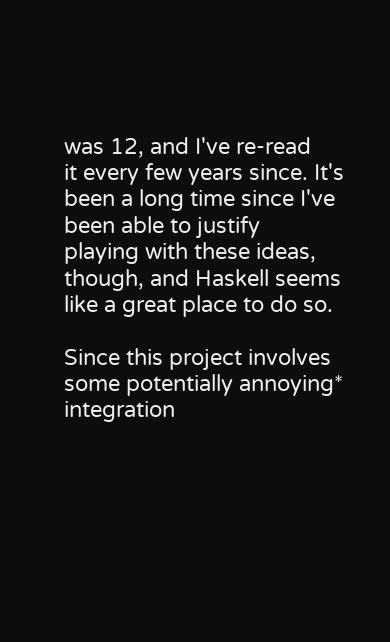was 12, and I've re-read
it every few years since. It's been a long time since I've been able to justify
playing with these ideas, though, and Haskell seems like a great place to do so.

Since this project involves some potentially annoying* integration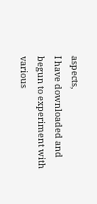aspects,
I have downloaded and begun to experiment with various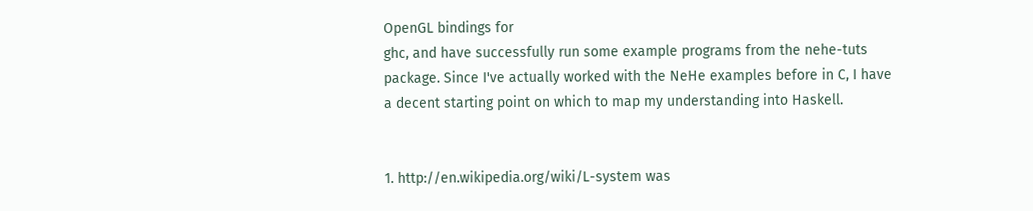OpenGL bindings for
ghc, and have successfully run some example programs from the nehe-tuts
package. Since I've actually worked with the NeHe examples before in C, I have
a decent starting point on which to map my understanding into Haskell.


1. http://en.wikipedia.org/wiki/L-system was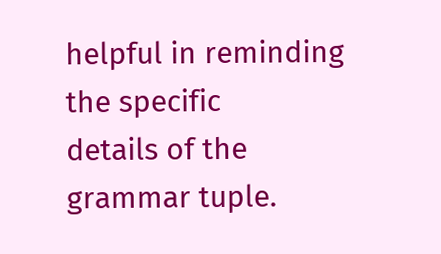helpful in reminding the specific
details of the grammar tuple.